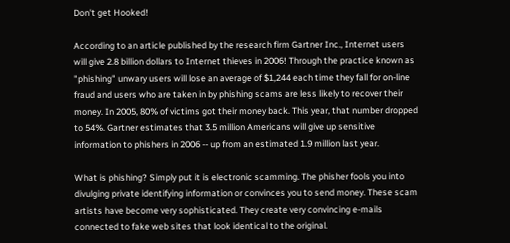Don't get Hooked!

According to an article published by the research firm Gartner Inc., Internet users will give 2.8 billion dollars to Internet thieves in 2006! Through the practice known as "phishing" unwary users will lose an average of $1,244 each time they fall for on-line fraud and users who are taken in by phishing scams are less likely to recover their money. In 2005, 80% of victims got their money back. This year, that number dropped to 54%. Gartner estimates that 3.5 million Americans will give up sensitive information to phishers in 2006 -- up from an estimated 1.9 million last year.

What is phishing? Simply put it is electronic scamming. The phisher fools you into divulging private identifying information or convinces you to send money. These scam artists have become very sophisticated. They create very convincing e-mails connected to fake web sites that look identical to the original.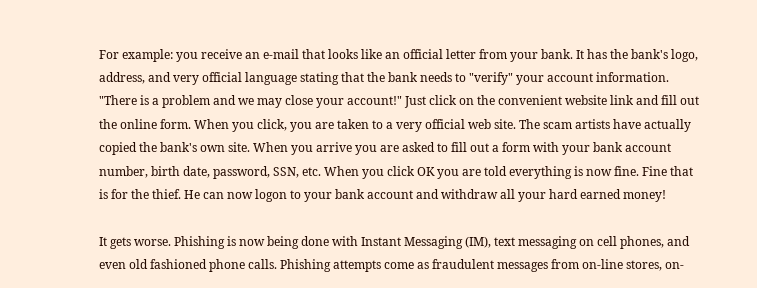For example: you receive an e-mail that looks like an official letter from your bank. It has the bank's logo, address, and very official language stating that the bank needs to "verify" your account information. "There is a problem and we may close your account!" Just click on the convenient website link and fill out the online form. When you click, you are taken to a very official web site. The scam artists have actually copied the bank's own site. When you arrive you are asked to fill out a form with your bank account number, birth date, password, SSN, etc. When you click OK you are told everything is now fine. Fine that is for the thief. He can now logon to your bank account and withdraw all your hard earned money!

It gets worse. Phishing is now being done with Instant Messaging (IM), text messaging on cell phones, and even old fashioned phone calls. Phishing attempts come as fraudulent messages from on-line stores, on-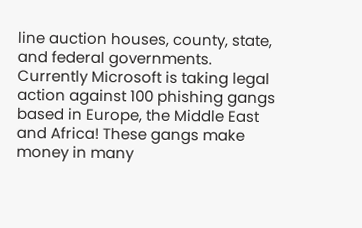line auction houses, county, state, and federal governments. Currently Microsoft is taking legal action against 100 phishing gangs based in Europe, the Middle East and Africa! These gangs make money in many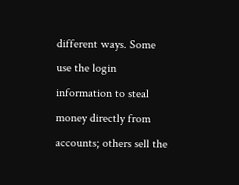different ways. Some use the login information to steal money directly from accounts; others sell the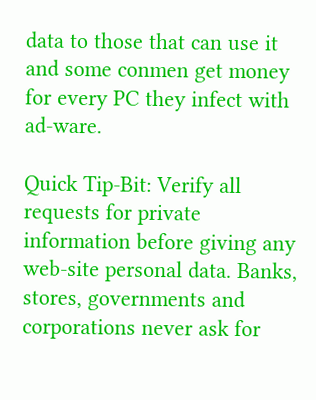data to those that can use it and some conmen get money for every PC they infect with ad-ware.

Quick Tip-Bit: Verify all requests for private information before giving any web-site personal data. Banks, stores, governments and corporations never ask for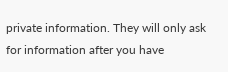private information. They will only ask for information after you have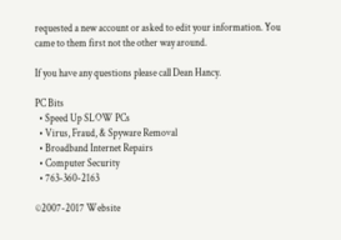requested a new account or asked to edit your information. You came to them first not the other way around.

If you have any questions please call Dean Hancy.

PC Bits
  • Speed Up SLOW PCs
  • Virus, Fraud, & Spyware Removal
  • Broadband Internet Repairs
  • Computer Security
  • 763-360-2163

©2007-2017 Website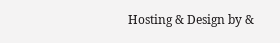Hosting & Design by &